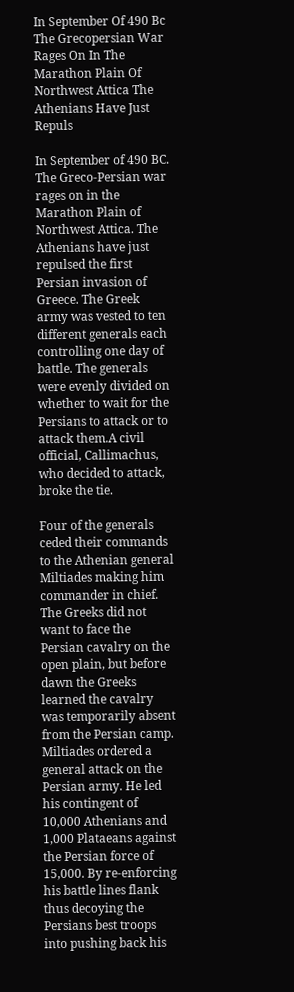In September Of 490 Bc The Grecopersian War Rages On In The Marathon Plain Of Northwest Attica The Athenians Have Just Repuls

In September of 490 BC. The Greco-Persian war rages on in the Marathon Plain of Northwest Attica. The Athenians have just repulsed the first Persian invasion of Greece. The Greek army was vested to ten different generals each controlling one day of battle. The generals were evenly divided on whether to wait for the Persians to attack or to attack them.A civil official, Callimachus, who decided to attack, broke the tie.

Four of the generals ceded their commands to the Athenian general Miltiades making him commander in chief. The Greeks did not want to face the Persian cavalry on the open plain, but before dawn the Greeks learned the cavalry was temporarily absent from the Persian camp. Miltiades ordered a general attack on the Persian army. He led his contingent of 10,000 Athenians and 1,000 Plataeans against the Persian force of 15,000. By re-enforcing his battle lines flank thus decoying the Persians best troops into pushing back his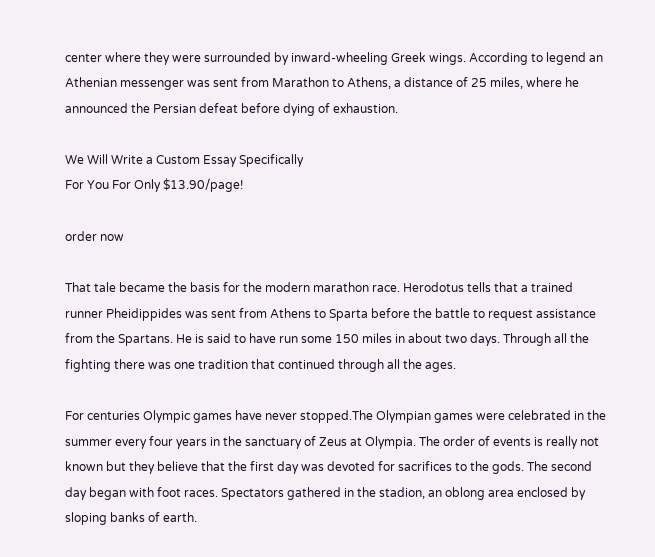center where they were surrounded by inward-wheeling Greek wings. According to legend an Athenian messenger was sent from Marathon to Athens, a distance of 25 miles, where he announced the Persian defeat before dying of exhaustion.

We Will Write a Custom Essay Specifically
For You For Only $13.90/page!

order now

That tale became the basis for the modern marathon race. Herodotus tells that a trained runner Pheidippides was sent from Athens to Sparta before the battle to request assistance from the Spartans. He is said to have run some 150 miles in about two days. Through all the fighting there was one tradition that continued through all the ages.

For centuries Olympic games have never stopped.The Olympian games were celebrated in the summer every four years in the sanctuary of Zeus at Olympia. The order of events is really not known but they believe that the first day was devoted for sacrifices to the gods. The second day began with foot races. Spectators gathered in the stadion, an oblong area enclosed by sloping banks of earth.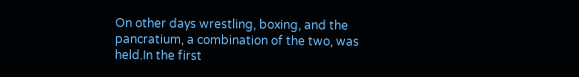On other days wrestling, boxing, and the pancratium, a combination of the two, was held.In the first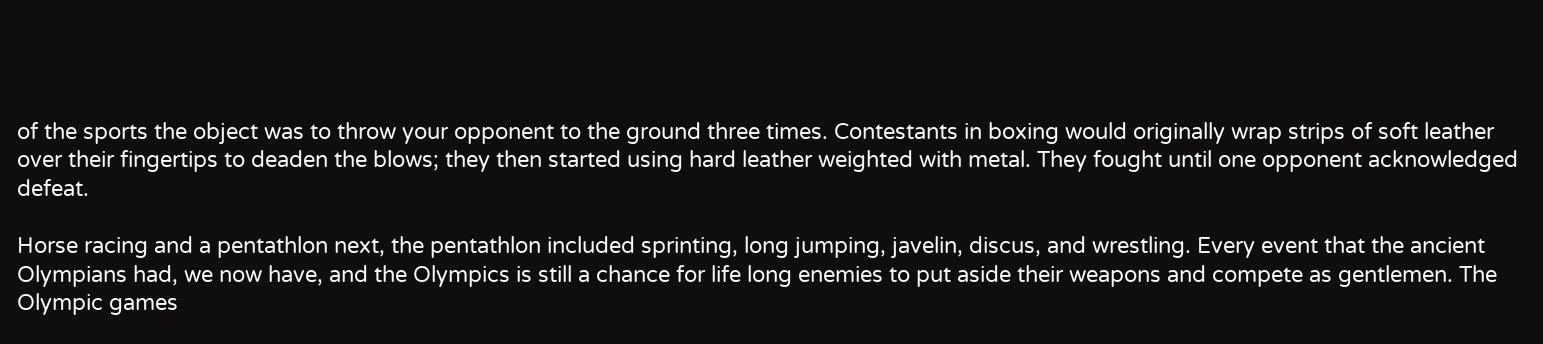of the sports the object was to throw your opponent to the ground three times. Contestants in boxing would originally wrap strips of soft leather over their fingertips to deaden the blows; they then started using hard leather weighted with metal. They fought until one opponent acknowledged defeat.

Horse racing and a pentathlon next, the pentathlon included sprinting, long jumping, javelin, discus, and wrestling. Every event that the ancient Olympians had, we now have, and the Olympics is still a chance for life long enemies to put aside their weapons and compete as gentlemen. The Olympic games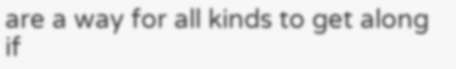are a way for all kinds to get along if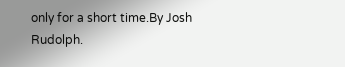only for a short time.By Josh Rudolph.